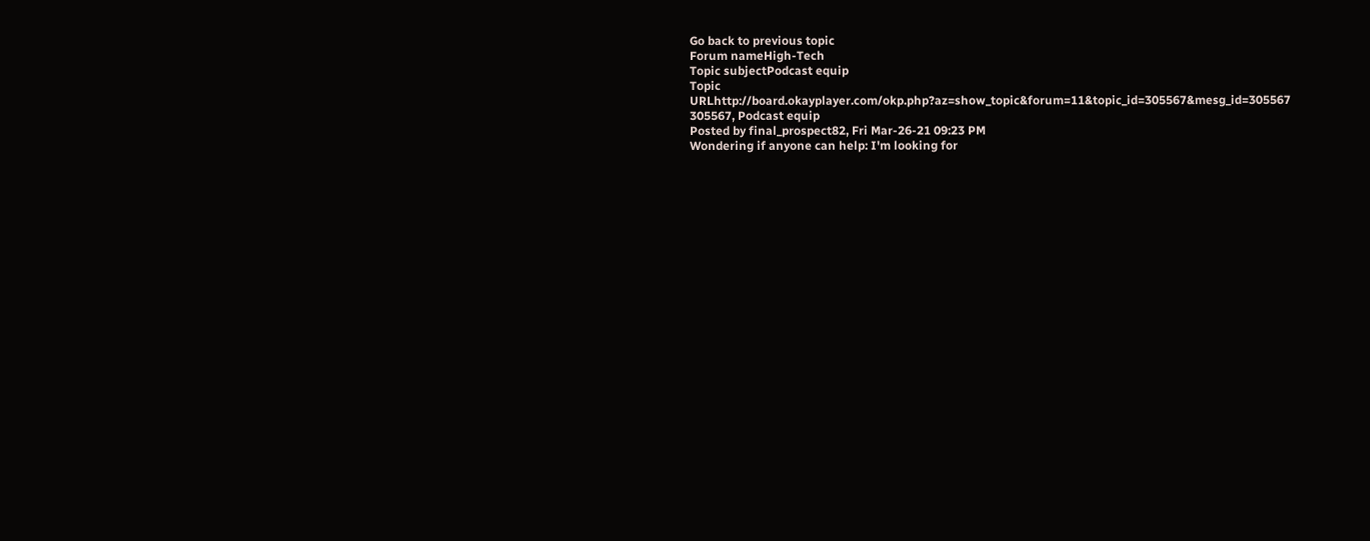Go back to previous topic
Forum nameHigh-Tech
Topic subjectPodcast equip
Topic URLhttp://board.okayplayer.com/okp.php?az=show_topic&forum=11&topic_id=305567&mesg_id=305567
305567, Podcast equip
Posted by final_prospect82, Fri Mar-26-21 09:23 PM
Wondering if anyone can help: I'm looking for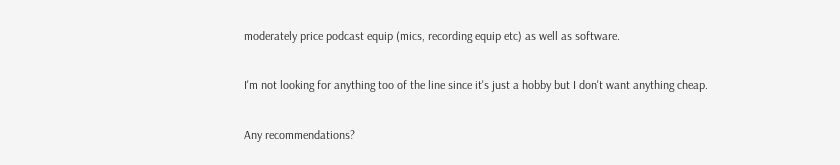moderately price podcast equip (mics, recording equip etc) as well as software.

I'm not looking for anything too of the line since it's just a hobby but I don't want anything cheap.

Any recommendations?